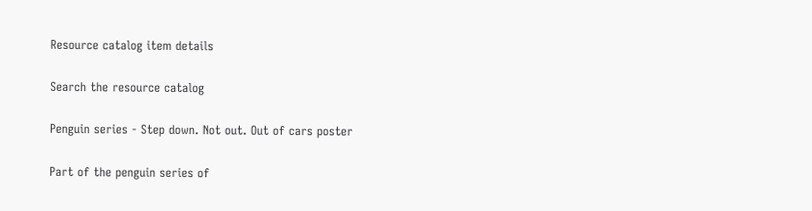Resource catalog item details

Search the resource catalog

Penguin series - Step down. Not out. Out of cars poster

Part of the penguin series of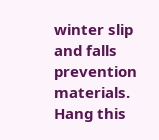winter slip and falls prevention materials. Hang this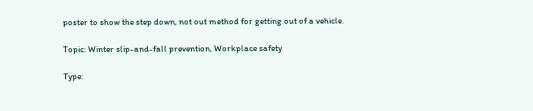poster to show the step down, not out method for getting out of a vehicle.

Topic: Winter slip-and-fall prevention, Workplace safety

Type: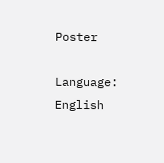Poster

Language: English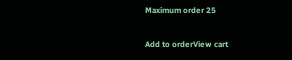Maximum order 25

Add to orderView cart